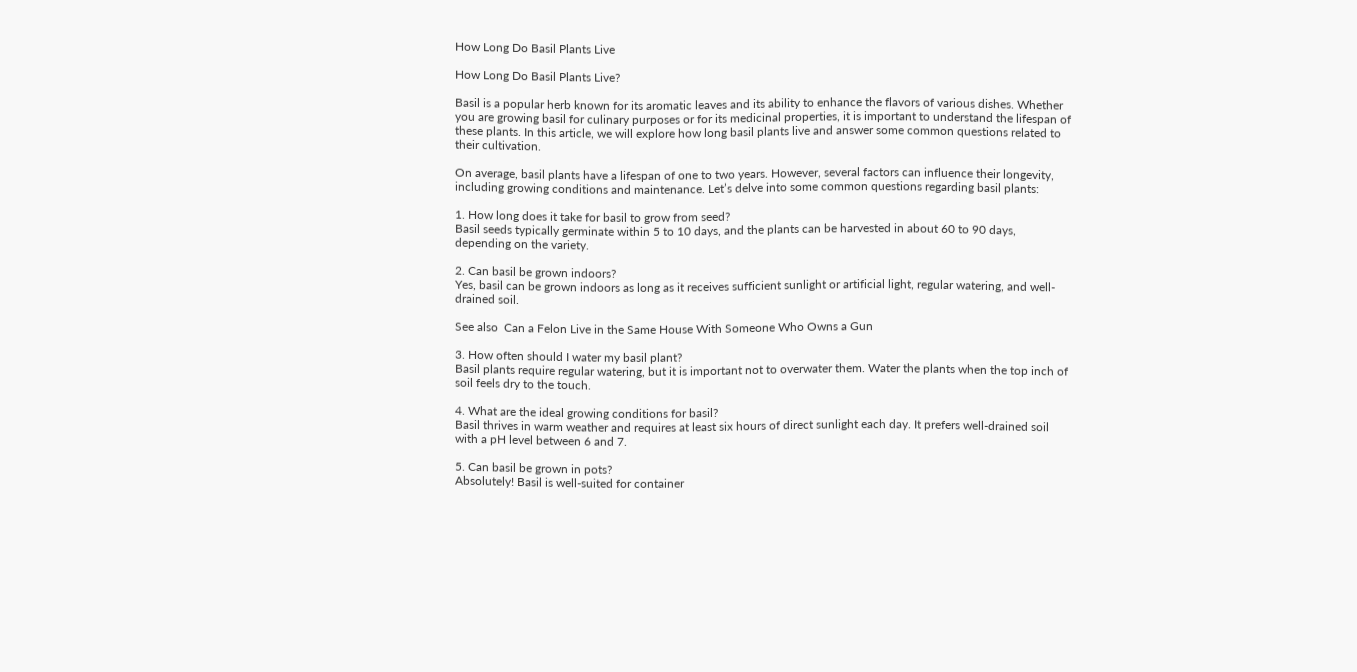How Long Do Basil Plants Live

How Long Do Basil Plants Live?

Basil is a popular herb known for its aromatic leaves and its ability to enhance the flavors of various dishes. Whether you are growing basil for culinary purposes or for its medicinal properties, it is important to understand the lifespan of these plants. In this article, we will explore how long basil plants live and answer some common questions related to their cultivation.

On average, basil plants have a lifespan of one to two years. However, several factors can influence their longevity, including growing conditions and maintenance. Let’s delve into some common questions regarding basil plants:

1. How long does it take for basil to grow from seed?
Basil seeds typically germinate within 5 to 10 days, and the plants can be harvested in about 60 to 90 days, depending on the variety.

2. Can basil be grown indoors?
Yes, basil can be grown indoors as long as it receives sufficient sunlight or artificial light, regular watering, and well-drained soil.

See also  Can a Felon Live in the Same House With Someone Who Owns a Gun

3. How often should I water my basil plant?
Basil plants require regular watering, but it is important not to overwater them. Water the plants when the top inch of soil feels dry to the touch.

4. What are the ideal growing conditions for basil?
Basil thrives in warm weather and requires at least six hours of direct sunlight each day. It prefers well-drained soil with a pH level between 6 and 7.

5. Can basil be grown in pots?
Absolutely! Basil is well-suited for container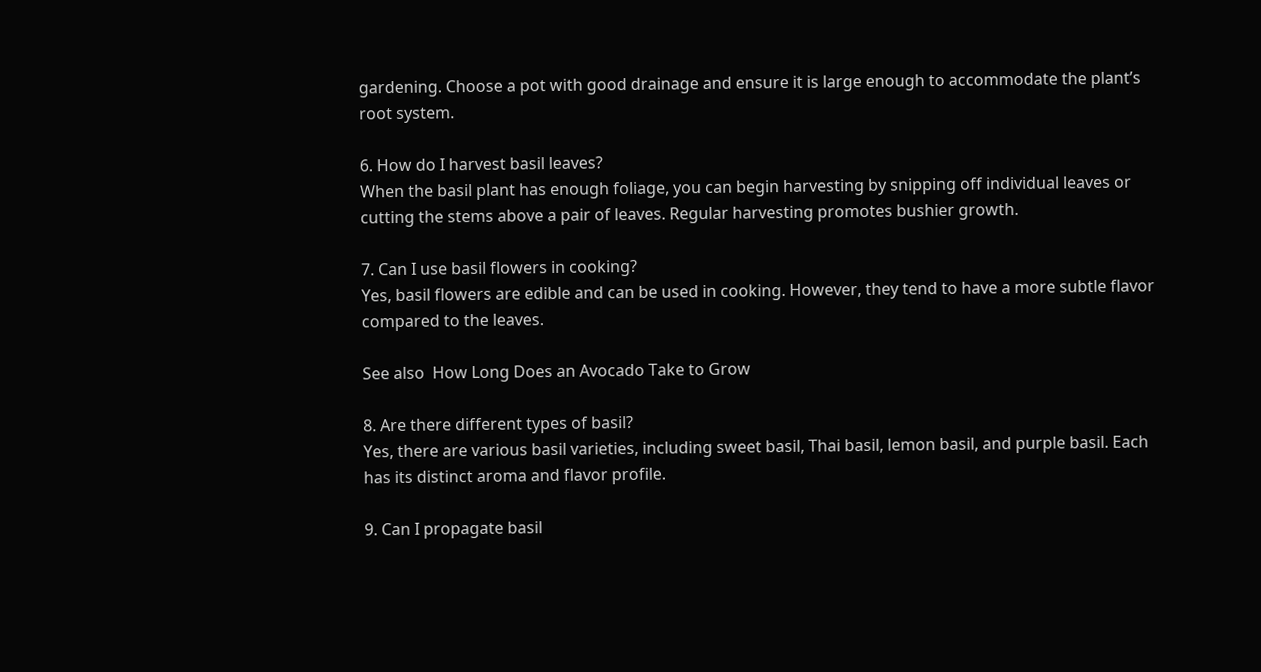gardening. Choose a pot with good drainage and ensure it is large enough to accommodate the plant’s root system.

6. How do I harvest basil leaves?
When the basil plant has enough foliage, you can begin harvesting by snipping off individual leaves or cutting the stems above a pair of leaves. Regular harvesting promotes bushier growth.

7. Can I use basil flowers in cooking?
Yes, basil flowers are edible and can be used in cooking. However, they tend to have a more subtle flavor compared to the leaves.

See also  How Long Does an Avocado Take to Grow

8. Are there different types of basil?
Yes, there are various basil varieties, including sweet basil, Thai basil, lemon basil, and purple basil. Each has its distinct aroma and flavor profile.

9. Can I propagate basil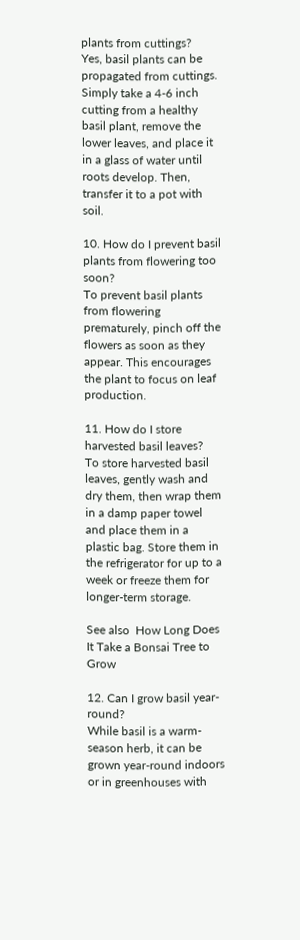plants from cuttings?
Yes, basil plants can be propagated from cuttings. Simply take a 4-6 inch cutting from a healthy basil plant, remove the lower leaves, and place it in a glass of water until roots develop. Then, transfer it to a pot with soil.

10. How do I prevent basil plants from flowering too soon?
To prevent basil plants from flowering prematurely, pinch off the flowers as soon as they appear. This encourages the plant to focus on leaf production.

11. How do I store harvested basil leaves?
To store harvested basil leaves, gently wash and dry them, then wrap them in a damp paper towel and place them in a plastic bag. Store them in the refrigerator for up to a week or freeze them for longer-term storage.

See also  How Long Does It Take a Bonsai Tree to Grow

12. Can I grow basil year-round?
While basil is a warm-season herb, it can be grown year-round indoors or in greenhouses with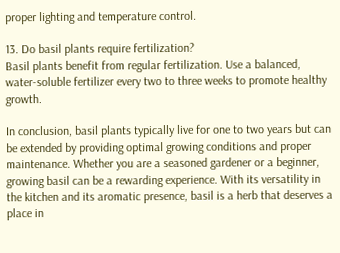proper lighting and temperature control.

13. Do basil plants require fertilization?
Basil plants benefit from regular fertilization. Use a balanced, water-soluble fertilizer every two to three weeks to promote healthy growth.

In conclusion, basil plants typically live for one to two years but can be extended by providing optimal growing conditions and proper maintenance. Whether you are a seasoned gardener or a beginner, growing basil can be a rewarding experience. With its versatility in the kitchen and its aromatic presence, basil is a herb that deserves a place in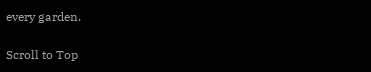every garden.

Scroll to Top